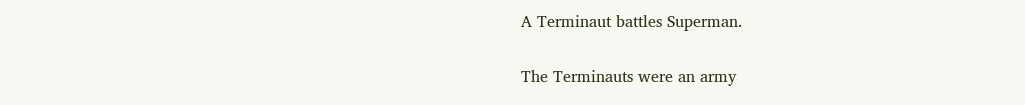A Terminaut battles Superman.

The Terminauts were an army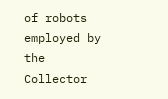of robots employed by the Collector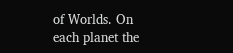of Worlds. On each planet the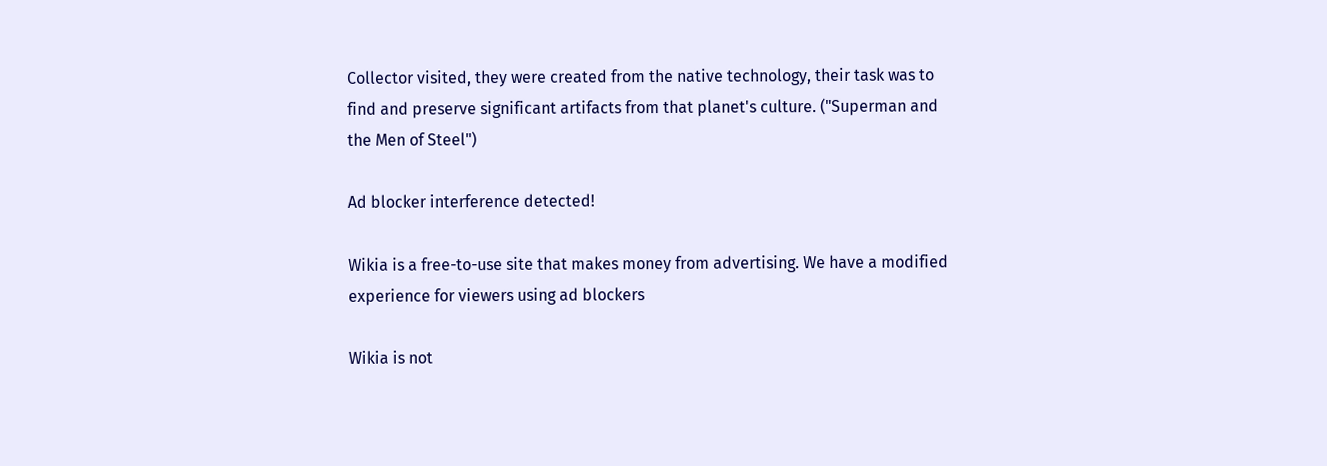Collector visited, they were created from the native technology, their task was to find and preserve significant artifacts from that planet's culture. ("Superman and the Men of Steel")

Ad blocker interference detected!

Wikia is a free-to-use site that makes money from advertising. We have a modified experience for viewers using ad blockers

Wikia is not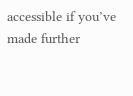accessible if you’ve made further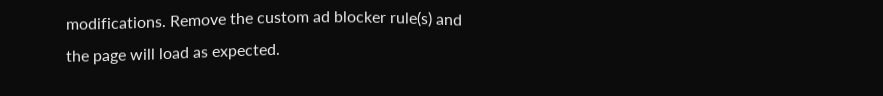modifications. Remove the custom ad blocker rule(s) and the page will load as expected.